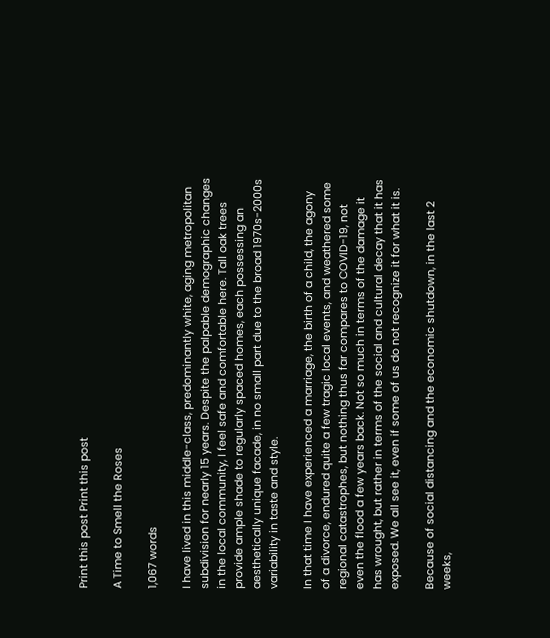Print this post Print this post

A Time to Smell the Roses

1,067 words

I have lived in this middle-class, predominantly white, aging metropolitan subdivision for nearly 15 years. Despite the palpable demographic changes in the local community, I feel safe and comfortable here. Tall oak trees provide ample shade to regularly spaced homes, each possessing an aesthetically unique facade, in no small part due to the broad 1970s-2000s variability in taste and style.

In that time I have experienced a marriage, the birth of a child, the agony of a divorce, endured quite a few tragic local events, and weathered some regional catastrophes, but nothing thus far compares to COVID-19, not even the flood a few years back. Not so much in terms of the damage it has wrought, but rather in terms of the social and cultural decay that it has exposed. We all see it, even if some of us do not recognize it for what it is.

Because of social distancing and the economic shutdown, in the last 2 weeks,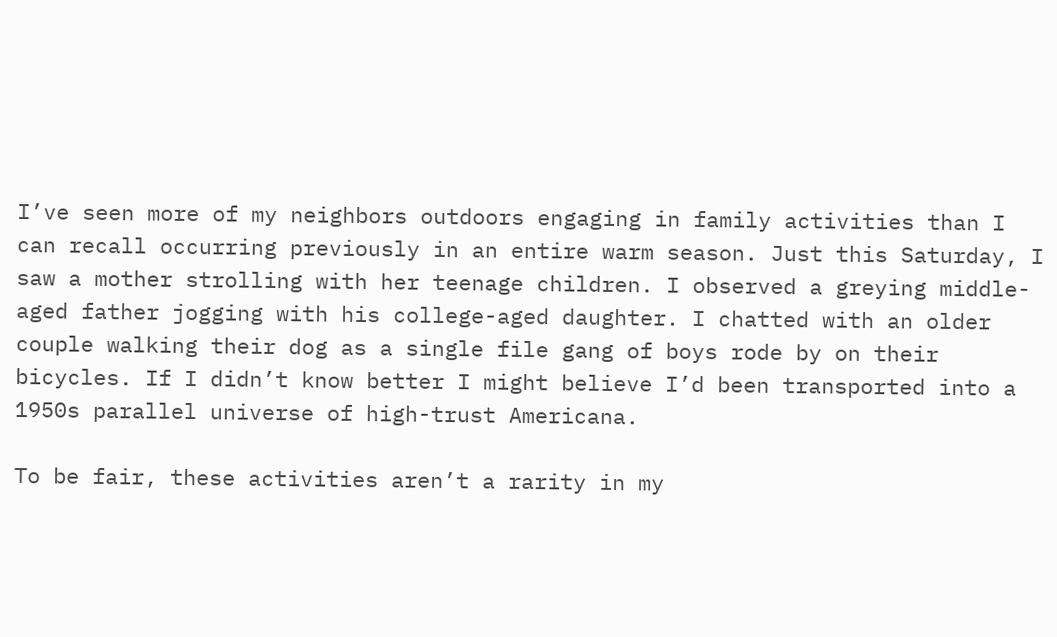I’ve seen more of my neighbors outdoors engaging in family activities than I can recall occurring previously in an entire warm season. Just this Saturday, I saw a mother strolling with her teenage children. I observed a greying middle-aged father jogging with his college-aged daughter. I chatted with an older couple walking their dog as a single file gang of boys rode by on their bicycles. If I didn’t know better I might believe I’d been transported into a 1950s parallel universe of high-trust Americana.

To be fair, these activities aren’t a rarity in my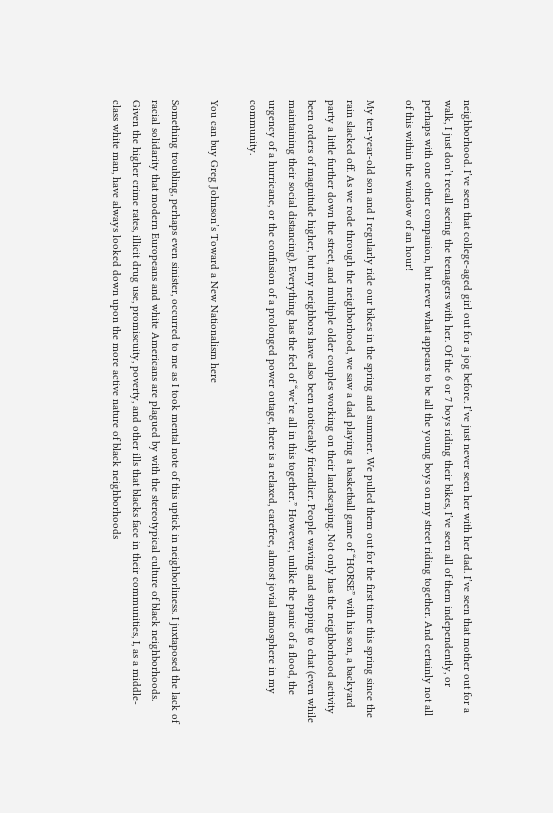neighborhood. I’ve seen that college-aged girl out for a jog before. I’ve just never seen her with her dad. I’ve seen that mother out for a walk, I just don’t recall seeing the teenagers with her. Of the 6 or 7 boys riding their bikes, I’ve seen all of them independently, or perhaps with one other companion, but never what appears to be all the young boys on my street riding together. And certainly not all of this within the window of an hour!

My ten-year-old son and I regularly ride our bikes in the spring and summer. We pulled them out for the first time this spring since the rain slacked off. As we rode through the neighborhood, we saw a dad playing a basketball game of “HORSE” with his son, a backyard party a little further down the street, and multiple older couples working on their landscaping. Not only has the neighborhood activity been orders of magnitude higher, but my neighbors have also been noticeably friendlier. People waving and stopping to chat (even while maintaining their social distancing). Everything has the feel of “we’re all in this together.” However, unlike the panic of a flood, the urgency of a hurricane, or the confusion of a prolonged power outage, there is a relaxed, carefree, almost jovial atmosphere in my community.

You can buy Greg Johnson’s Toward a New Nationalism here

Something troubling, perhaps even sinister, occurred to me as I took mental note of this uptick in neighborliness. I juxtaposed the lack of racial solidarity that modern Europeans and white Americans are plagued by with the stereotypical culture of black neighborhoods. Given the higher crime rates, illicit drug use, promiscuity, poverty, and other ills that blacks face in their communities, I, as a middle-class white man, have always looked down upon the more active nature of black neighborhoods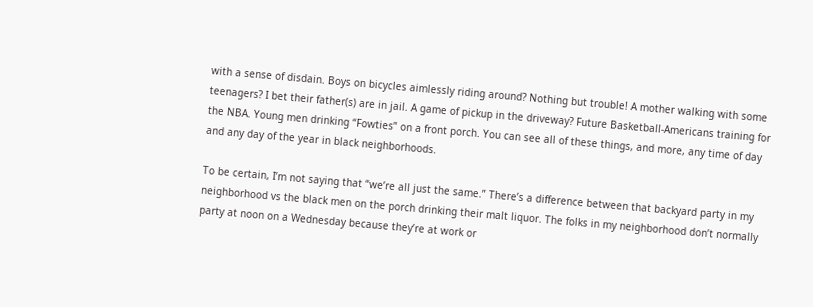with a sense of disdain. Boys on bicycles aimlessly riding around? Nothing but trouble! A mother walking with some teenagers? I bet their father(s) are in jail. A game of pickup in the driveway? Future Basketball-Americans training for the NBA. Young men drinking “Fowties” on a front porch. You can see all of these things, and more, any time of day and any day of the year in black neighborhoods.

To be certain, I’m not saying that “we’re all just the same.” There’s a difference between that backyard party in my neighborhood vs the black men on the porch drinking their malt liquor. The folks in my neighborhood don’t normally party at noon on a Wednesday because they’re at work or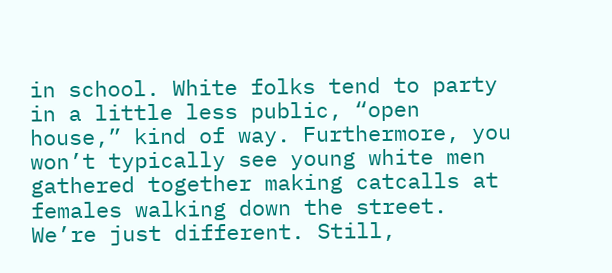in school. White folks tend to party in a little less public, “open house,” kind of way. Furthermore, you won’t typically see young white men gathered together making catcalls at females walking down the street. We’re just different. Still,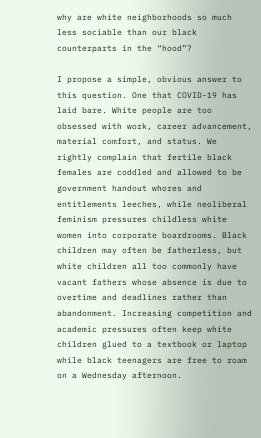why are white neighborhoods so much less sociable than our black counterparts in the “hood”?

I propose a simple, obvious answer to this question. One that COVID-19 has laid bare. White people are too obsessed with work, career advancement, material comfort, and status. We rightly complain that fertile black females are coddled and allowed to be government handout whores and entitlements leeches, while neoliberal feminism pressures childless white women into corporate boardrooms. Black children may often be fatherless, but white children all too commonly have vacant fathers whose absence is due to overtime and deadlines rather than abandonment. Increasing competition and academic pressures often keep white children glued to a textbook or laptop while black teenagers are free to roam on a Wednesday afternoon.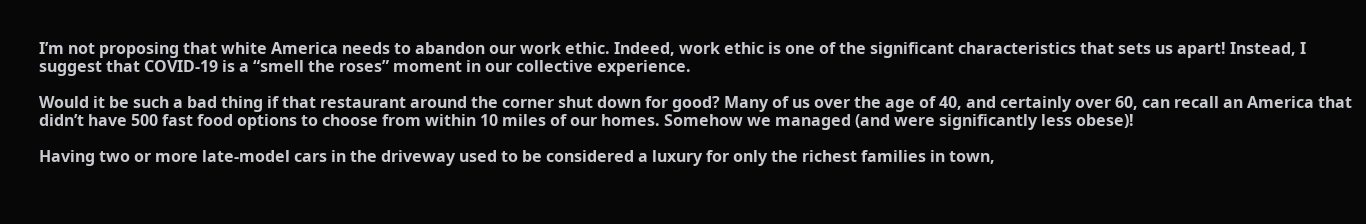I’m not proposing that white America needs to abandon our work ethic. Indeed, work ethic is one of the significant characteristics that sets us apart! Instead, I suggest that COVID-19 is a “smell the roses” moment in our collective experience.

Would it be such a bad thing if that restaurant around the corner shut down for good? Many of us over the age of 40, and certainly over 60, can recall an America that didn’t have 500 fast food options to choose from within 10 miles of our homes. Somehow we managed (and were significantly less obese)!

Having two or more late-model cars in the driveway used to be considered a luxury for only the richest families in town,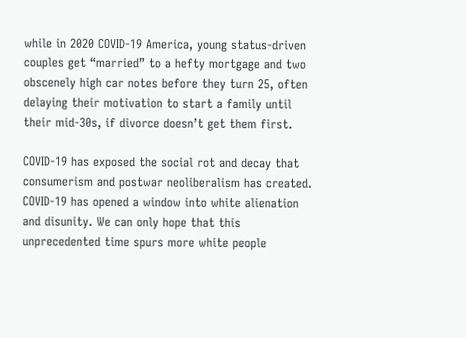while in 2020 COVID-19 America, young status-driven couples get “married” to a hefty mortgage and two obscenely high car notes before they turn 25, often delaying their motivation to start a family until their mid-30s, if divorce doesn’t get them first.

COVID-19 has exposed the social rot and decay that consumerism and postwar neoliberalism has created. COVID-19 has opened a window into white alienation and disunity. We can only hope that this unprecedented time spurs more white people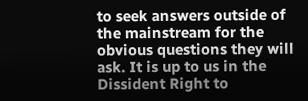to seek answers outside of the mainstream for the obvious questions they will ask. It is up to us in the Dissident Right to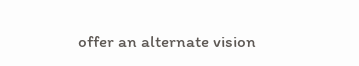offer an alternate vision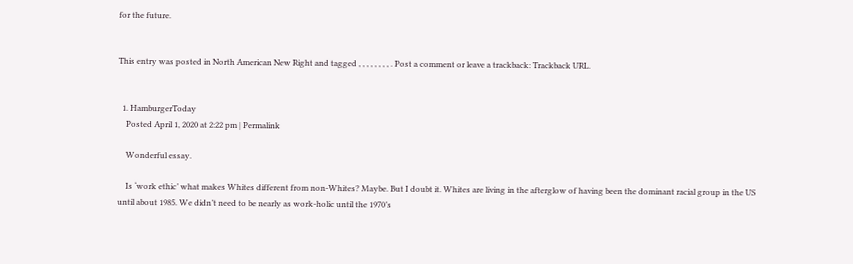for the future.


This entry was posted in North American New Right and tagged , , , , , , , , . Post a comment or leave a trackback: Trackback URL.


  1. HamburgerToday
    Posted April 1, 2020 at 2:22 pm | Permalink

    Wonderful essay.

    Is ‘work ethic’ what makes Whites different from non-Whites? Maybe. But I doubt it. Whites are living in the afterglow of having been the dominant racial group in the US until about 1985. We didn’t need to be nearly as work-holic until the 1970’s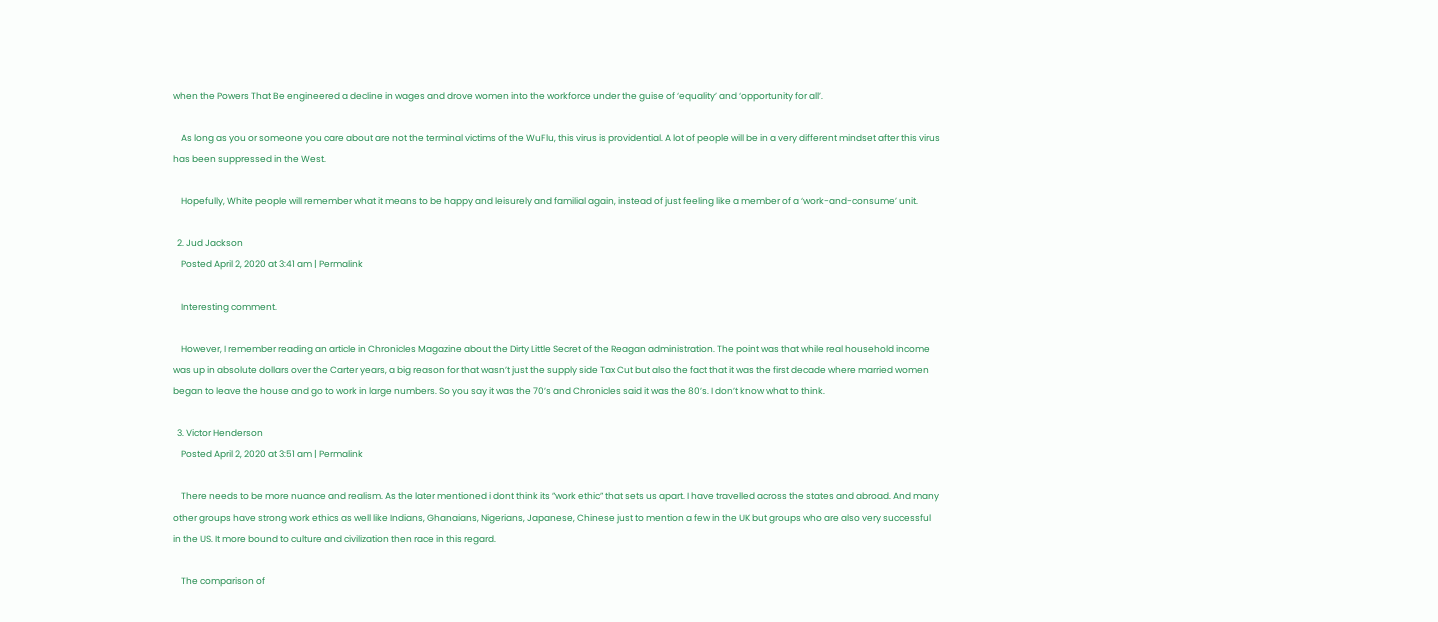when the Powers That Be engineered a decline in wages and drove women into the workforce under the guise of ‘equality’ and ‘opportunity for all’.

    As long as you or someone you care about are not the terminal victims of the WuFlu, this virus is providential. A lot of people will be in a very different mindset after this virus has been suppressed in the West.

    Hopefully, White people will remember what it means to be happy and leisurely and familial again, instead of just feeling like a member of a ‘work-and-consume’ unit.

  2. Jud Jackson
    Posted April 2, 2020 at 3:41 am | Permalink

    Interesting comment.

    However, I remember reading an article in Chronicles Magazine about the Dirty Little Secret of the Reagan administration. The point was that while real household income was up in absolute dollars over the Carter years, a big reason for that wasn’t just the supply side Tax Cut but also the fact that it was the first decade where married women began to leave the house and go to work in large numbers. So you say it was the 70’s and Chronicles said it was the 80’s. I don’t know what to think.

  3. Victor Henderson
    Posted April 2, 2020 at 3:51 am | Permalink

    There needs to be more nuance and realism. As the later mentioned i dont think its ”work ethic” that sets us apart. I have travelled across the states and abroad. And many other groups have strong work ethics as well like Indians, Ghanaians, Nigerians, Japanese, Chinese just to mention a few in the UK but groups who are also very successful in the US. It more bound to culture and civilization then race in this regard.

    The comparison of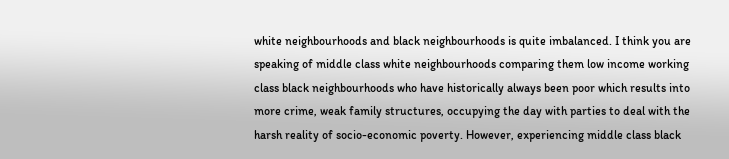white neighbourhoods and black neighbourhoods is quite imbalanced. I think you are speaking of middle class white neighbourhoods comparing them low income working class black neighbourhoods who have historically always been poor which results into more crime, weak family structures, occupying the day with parties to deal with the harsh reality of socio-economic poverty. However, experiencing middle class black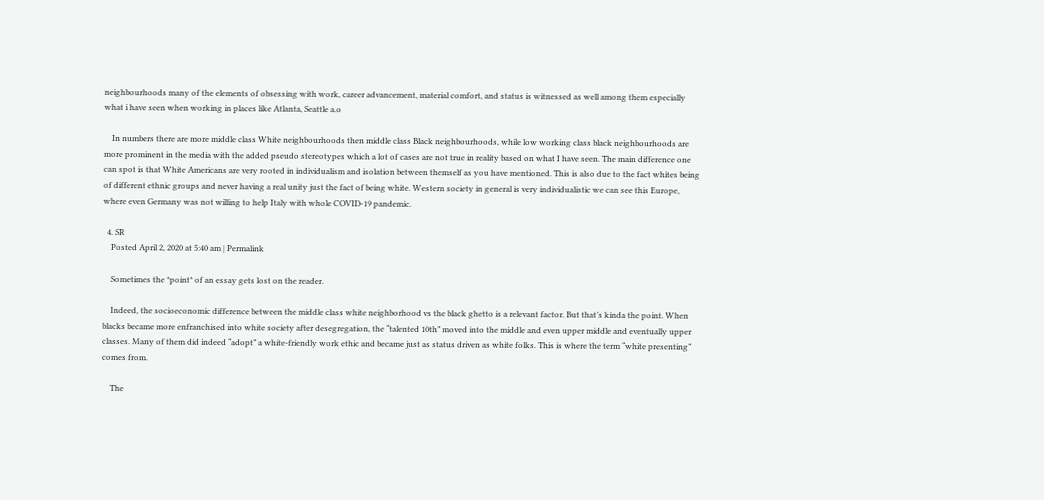neighbourhoods many of the elements of obsessing with work, career advancement, material comfort, and status is witnessed as well among them especially what i have seen when working in places like Atlanta, Seattle a.o

    In numbers there are more middle class White neighbourhoods then middle class Black neighbourhoods, while low working class black neighbourhoods are more prominent in the media with the added pseudo stereotypes which a lot of cases are not true in reality based on what I have seen. The main difference one can spot is that White Americans are very rooted in individualism and isolation between themself as you have mentioned. This is also due to the fact whites being of different ethnic groups and never having a real unity just the fact of being white. Western society in general is very individualistic we can see this Europe, where even Germany was not willing to help Italy with whole COVID-19 pandemic.

  4. SR
    Posted April 2, 2020 at 5:40 am | Permalink

    Sometimes the *point* of an essay gets lost on the reader.

    Indeed, the socioeconomic difference between the middle class white neighborhood vs the black ghetto is a relevant factor. But that’s kinda the point. When blacks became more enfranchised into white society after desegregation, the “talented 10th” moved into the middle and even upper middle and eventually upper classes. Many of them did indeed “adopt” a white-friendly work ethic and became just as status driven as white folks. This is where the term “white presenting” comes from.

    The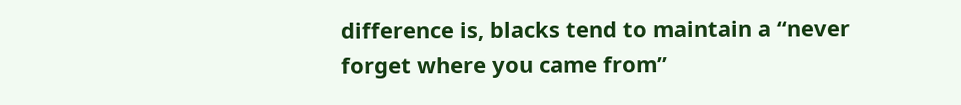difference is, blacks tend to maintain a “never forget where you came from”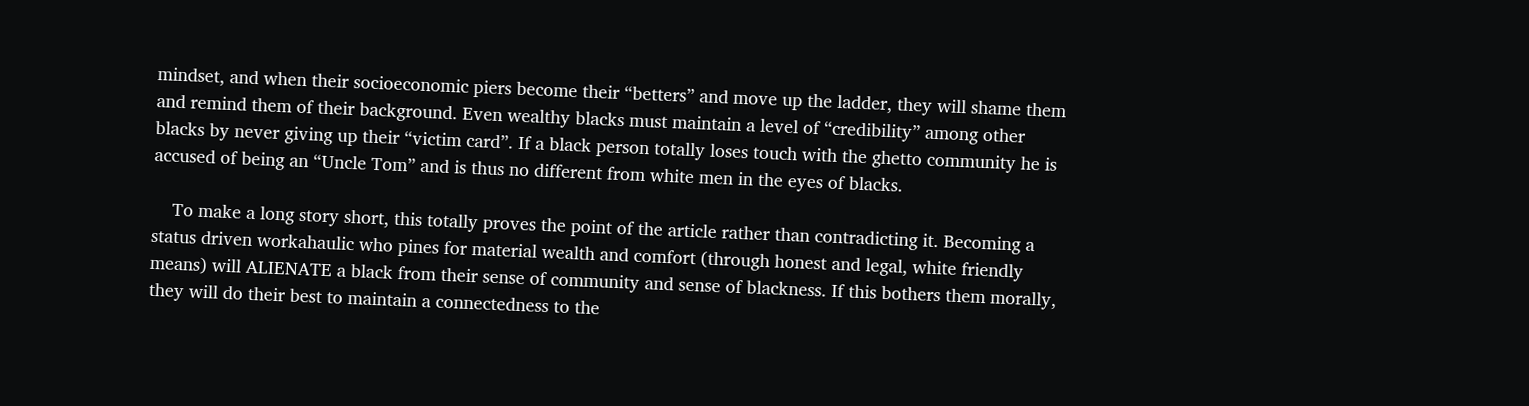mindset, and when their socioeconomic piers become their “betters” and move up the ladder, they will shame them and remind them of their background. Even wealthy blacks must maintain a level of “credibility” among other blacks by never giving up their “victim card”. If a black person totally loses touch with the ghetto community he is accused of being an “Uncle Tom” and is thus no different from white men in the eyes of blacks.

    To make a long story short, this totally proves the point of the article rather than contradicting it. Becoming a status driven workahaulic who pines for material wealth and comfort (through honest and legal, white friendly means) will ALIENATE a black from their sense of community and sense of blackness. If this bothers them morally, they will do their best to maintain a connectedness to the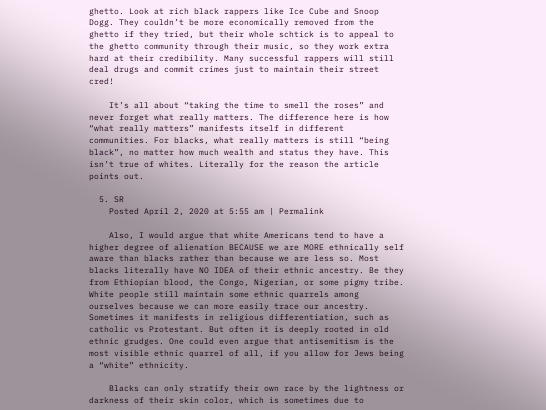ghetto. Look at rich black rappers like Ice Cube and Snoop Dogg. They couldn’t be more economically removed from the ghetto if they tried, but their whole schtick is to appeal to the ghetto community through their music, so they work extra hard at their credibility. Many successful rappers will still deal drugs and commit crimes just to maintain their street cred!

    It’s all about “taking the time to smell the roses” and never forget what really matters. The difference here is how “what really matters” manifests itself in different communities. For blacks, what really matters is still “being black”, no matter how much wealth and status they have. This isn’t true of whites. Literally for the reason the article points out.

  5. SR
    Posted April 2, 2020 at 5:55 am | Permalink

    Also, I would argue that white Americans tend to have a higher degree of alienation BECAUSE we are MORE ethnically self aware than blacks rather than because we are less so. Most blacks literally have NO IDEA of their ethnic ancestry. Be they from Ethiopian blood, the Congo, Nigerian, or some pigmy tribe. White people still maintain some ethnic quarrels among ourselves because we can more easily trace our ancestry. Sometimes it manifests in religious differentiation, such as catholic vs Protestant. But often it is deeply rooted in old ethnic grudges. One could even argue that antisemitism is the most visible ethnic quarrel of all, if you allow for Jews being a “white” ethnicity.

    Blacks can only stratify their own race by the lightness or darkness of their skin color, which is sometimes due to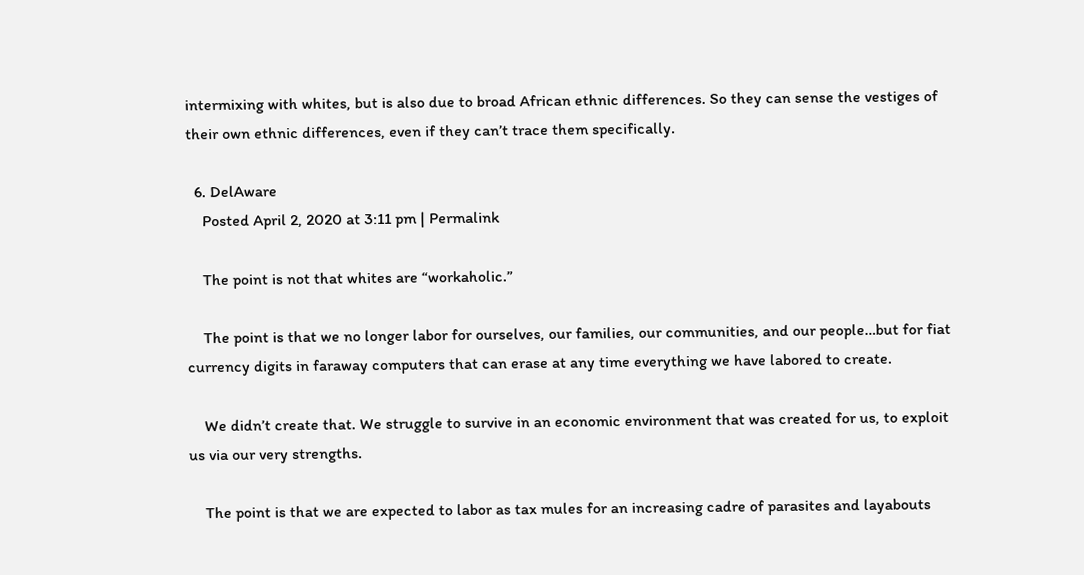intermixing with whites, but is also due to broad African ethnic differences. So they can sense the vestiges of their own ethnic differences, even if they can’t trace them specifically.

  6. DelAware
    Posted April 2, 2020 at 3:11 pm | Permalink

    The point is not that whites are “workaholic.”

    The point is that we no longer labor for ourselves, our families, our communities, and our people…but for fiat currency digits in faraway computers that can erase at any time everything we have labored to create.

    We didn’t create that. We struggle to survive in an economic environment that was created for us, to exploit us via our very strengths.

    The point is that we are expected to labor as tax mules for an increasing cadre of parasites and layabouts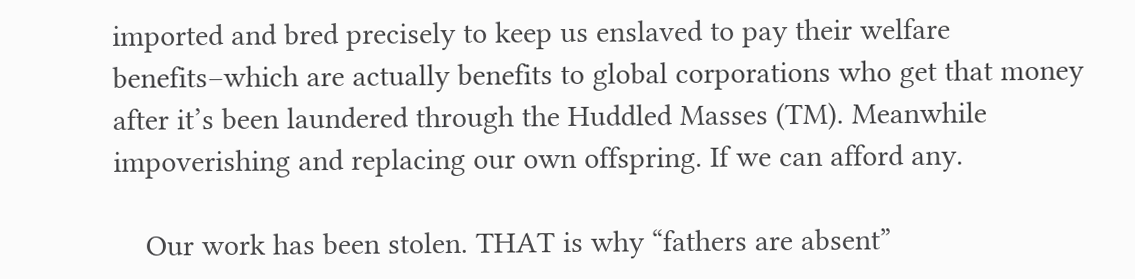imported and bred precisely to keep us enslaved to pay their welfare benefits–which are actually benefits to global corporations who get that money after it’s been laundered through the Huddled Masses (TM). Meanwhile impoverishing and replacing our own offspring. If we can afford any.

    Our work has been stolen. THAT is why “fathers are absent”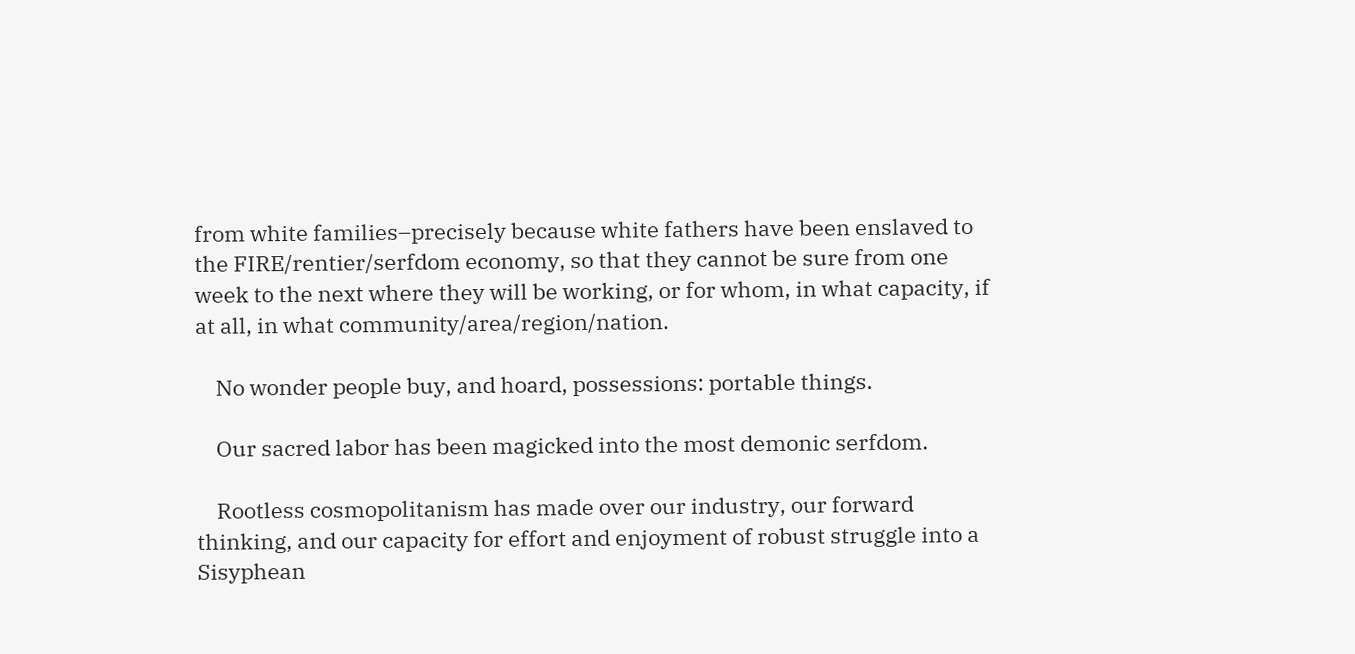from white families–precisely because white fathers have been enslaved to the FIRE/rentier/serfdom economy, so that they cannot be sure from one week to the next where they will be working, or for whom, in what capacity, if at all, in what community/area/region/nation.

    No wonder people buy, and hoard, possessions: portable things.

    Our sacred labor has been magicked into the most demonic serfdom.

    Rootless cosmopolitanism has made over our industry, our forward thinking, and our capacity for effort and enjoyment of robust struggle into a Sisyphean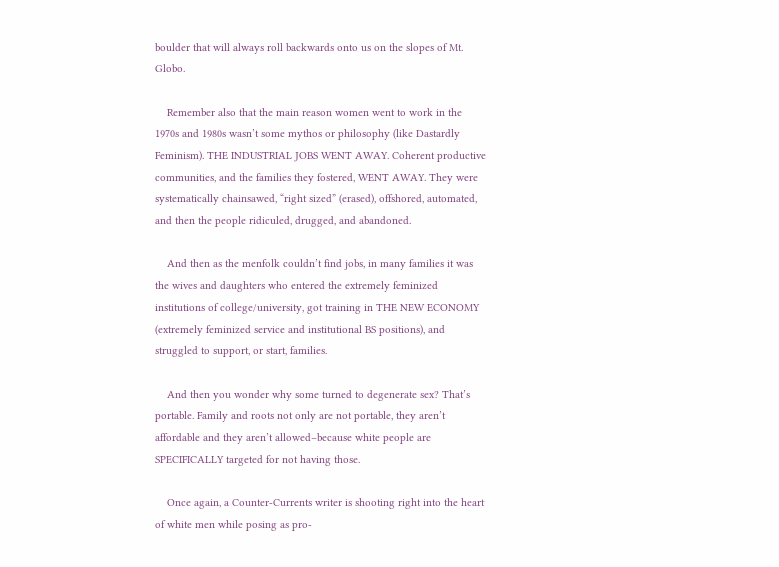boulder that will always roll backwards onto us on the slopes of Mt. Globo.

    Remember also that the main reason women went to work in the 1970s and 1980s wasn’t some mythos or philosophy (like Dastardly Feminism). THE INDUSTRIAL JOBS WENT AWAY. Coherent productive communities, and the families they fostered, WENT AWAY. They were systematically chainsawed, “right sized” (erased), offshored, automated, and then the people ridiculed, drugged, and abandoned.

    And then as the menfolk couldn’t find jobs, in many families it was the wives and daughters who entered the extremely feminized institutions of college/university, got training in THE NEW ECONOMY (extremely feminized service and institutional BS positions), and struggled to support, or start, families.

    And then you wonder why some turned to degenerate sex? That’s portable. Family and roots not only are not portable, they aren’t affordable and they aren’t allowed–because white people are SPECIFICALLY targeted for not having those.

    Once again, a Counter-Currents writer is shooting right into the heart of white men while posing as pro-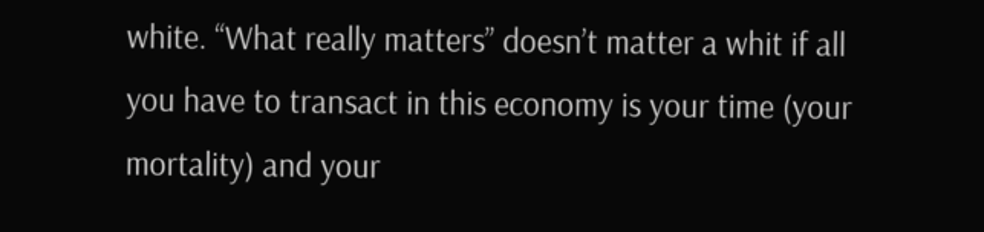white. “What really matters” doesn’t matter a whit if all you have to transact in this economy is your time (your mortality) and your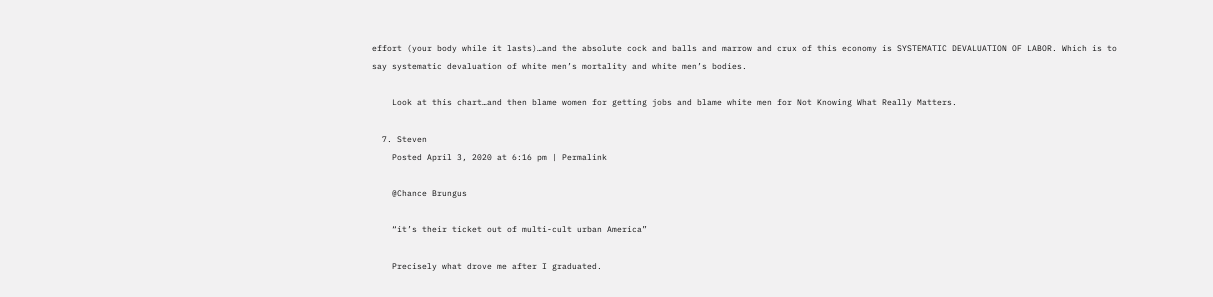effort (your body while it lasts)…and the absolute cock and balls and marrow and crux of this economy is SYSTEMATIC DEVALUATION OF LABOR. Which is to say systematic devaluation of white men’s mortality and white men’s bodies.

    Look at this chart…and then blame women for getting jobs and blame white men for Not Knowing What Really Matters.

  7. Steven
    Posted April 3, 2020 at 6:16 pm | Permalink

    @Chance Brungus

    “it’s their ticket out of multi-cult urban America”

    Precisely what drove me after I graduated.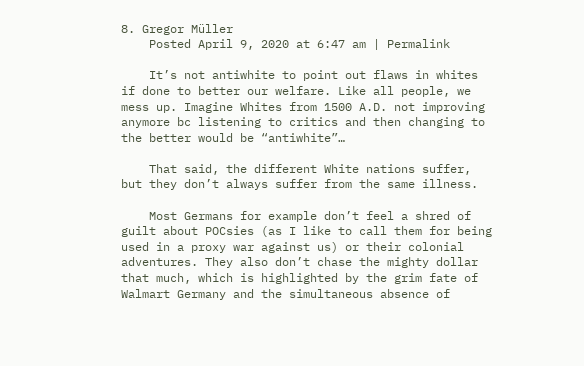8. Gregor Müller
    Posted April 9, 2020 at 6:47 am | Permalink

    It’s not antiwhite to point out flaws in whites if done to better our welfare. Like all people, we mess up. Imagine Whites from 1500 A.D. not improving anymore bc listening to critics and then changing to the better would be “antiwhite”…

    That said, the different White nations suffer, but they don’t always suffer from the same illness.

    Most Germans for example don’t feel a shred of guilt about POCsies (as I like to call them for being used in a proxy war against us) or their colonial adventures. They also don’t chase the mighty dollar that much, which is highlighted by the grim fate of Walmart Germany and the simultaneous absence of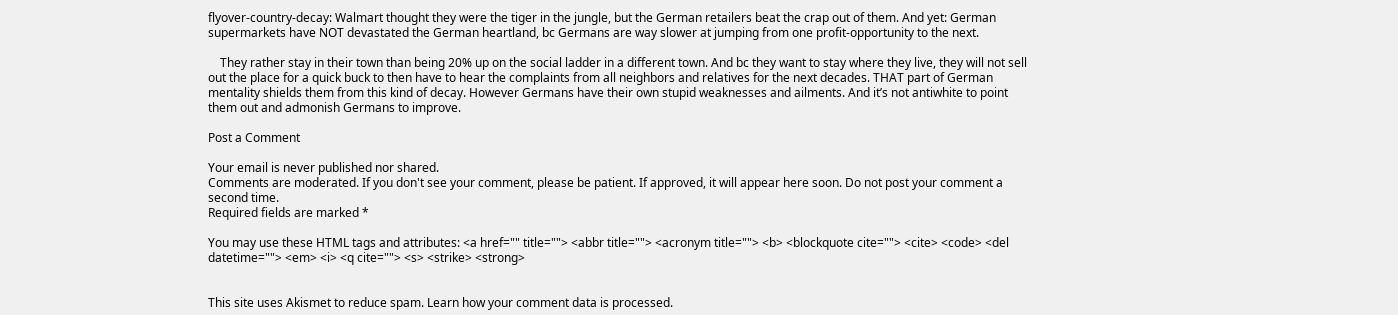flyover-country-decay: Walmart thought they were the tiger in the jungle, but the German retailers beat the crap out of them. And yet: German supermarkets have NOT devastated the German heartland, bc Germans are way slower at jumping from one profit-opportunity to the next.

    They rather stay in their town than being 20% up on the social ladder in a different town. And bc they want to stay where they live, they will not sell out the place for a quick buck to then have to hear the complaints from all neighbors and relatives for the next decades. THAT part of German mentality shields them from this kind of decay. However Germans have their own stupid weaknesses and ailments. And it’s not antiwhite to point them out and admonish Germans to improve.

Post a Comment

Your email is never published nor shared.
Comments are moderated. If you don't see your comment, please be patient. If approved, it will appear here soon. Do not post your comment a second time.
Required fields are marked *

You may use these HTML tags and attributes: <a href="" title=""> <abbr title=""> <acronym title=""> <b> <blockquote cite=""> <cite> <code> <del datetime=""> <em> <i> <q cite=""> <s> <strike> <strong>


This site uses Akismet to reduce spam. Learn how your comment data is processed.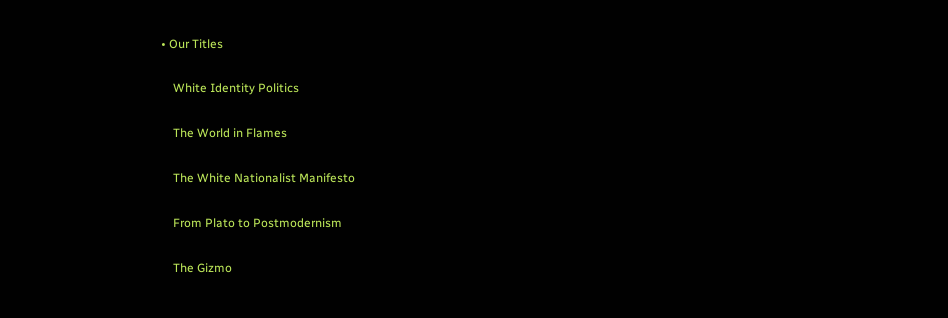• Our Titles

    White Identity Politics

    The World in Flames

    The White Nationalist Manifesto

    From Plato to Postmodernism

    The Gizmo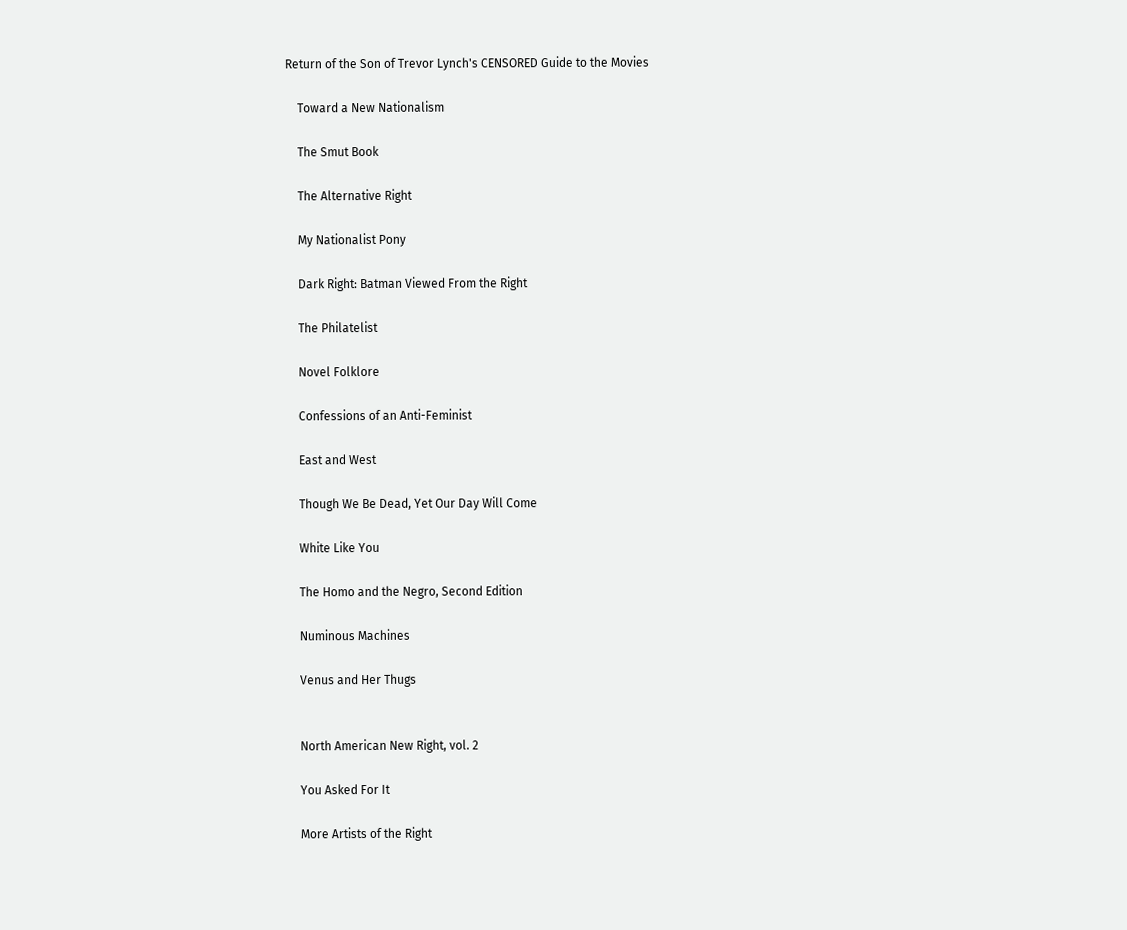Return of the Son of Trevor Lynch's CENSORED Guide to the Movies

    Toward a New Nationalism

    The Smut Book

    The Alternative Right

    My Nationalist Pony

    Dark Right: Batman Viewed From the Right

    The Philatelist

    Novel Folklore

    Confessions of an Anti-Feminist

    East and West

    Though We Be Dead, Yet Our Day Will Come

    White Like You

    The Homo and the Negro, Second Edition

    Numinous Machines

    Venus and Her Thugs


    North American New Right, vol. 2

    You Asked For It

    More Artists of the Right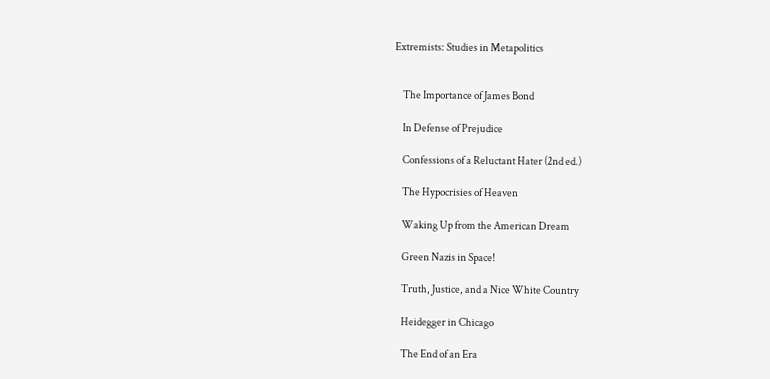Extremists: Studies in Metapolitics


    The Importance of James Bond

    In Defense of Prejudice

    Confessions of a Reluctant Hater (2nd ed.)

    The Hypocrisies of Heaven

    Waking Up from the American Dream

    Green Nazis in Space!

    Truth, Justice, and a Nice White Country

    Heidegger in Chicago

    The End of an Era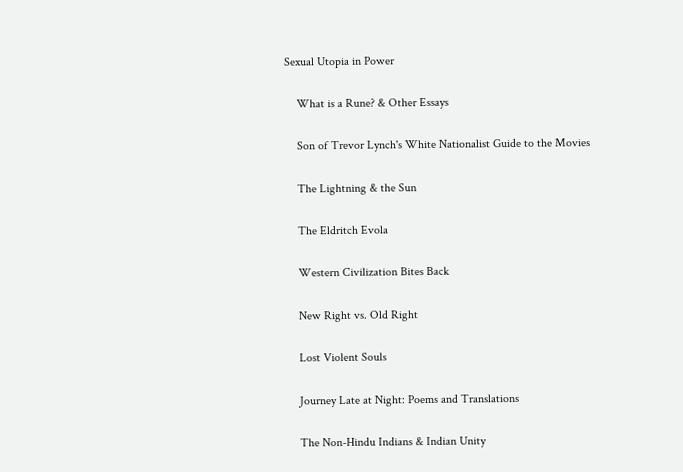Sexual Utopia in Power

    What is a Rune? & Other Essays

    Son of Trevor Lynch's White Nationalist Guide to the Movies

    The Lightning & the Sun

    The Eldritch Evola

    Western Civilization Bites Back

    New Right vs. Old Right

    Lost Violent Souls

    Journey Late at Night: Poems and Translations

    The Non-Hindu Indians & Indian Unity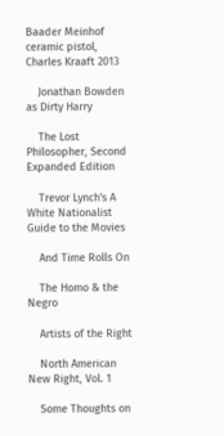Baader Meinhof ceramic pistol, Charles Kraaft 2013

    Jonathan Bowden as Dirty Harry

    The Lost Philosopher, Second Expanded Edition

    Trevor Lynch's A White Nationalist Guide to the Movies

    And Time Rolls On

    The Homo & the Negro

    Artists of the Right

    North American New Right, Vol. 1

    Some Thoughts on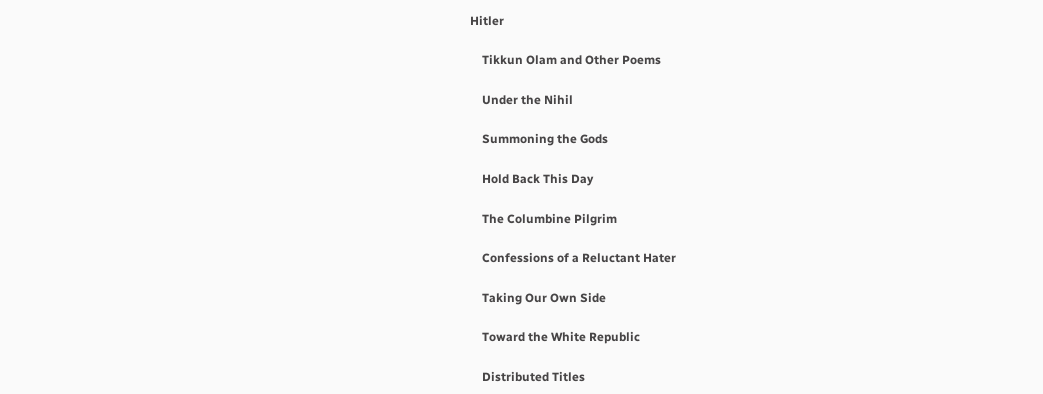Hitler

    Tikkun Olam and Other Poems

    Under the Nihil

    Summoning the Gods

    Hold Back This Day

    The Columbine Pilgrim

    Confessions of a Reluctant Hater

    Taking Our Own Side

    Toward the White Republic

    Distributed Titles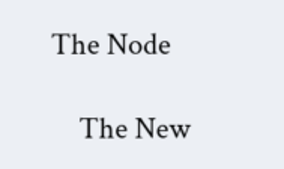The Node

    The New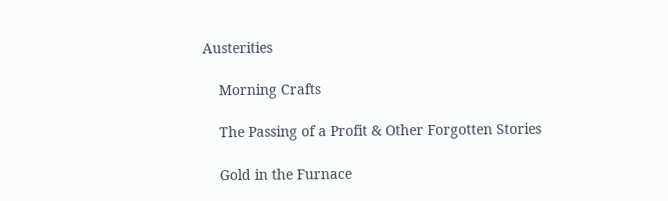Austerities

    Morning Crafts

    The Passing of a Profit & Other Forgotten Stories

    Gold in the Furnace